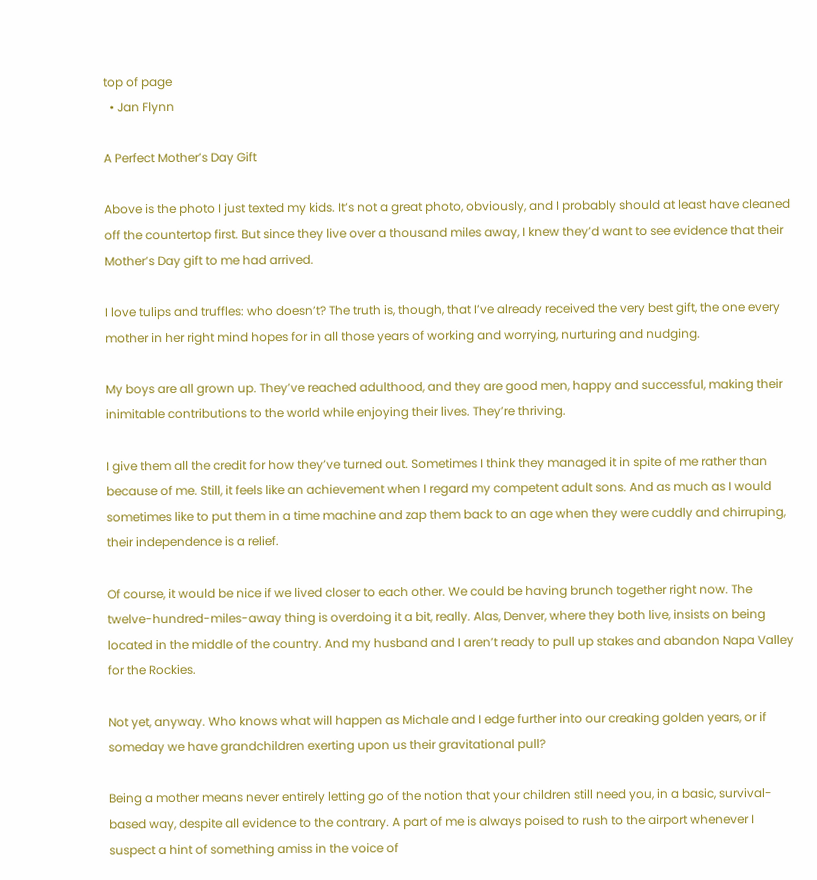top of page
  • Jan Flynn

A Perfect Mother’s Day Gift

Above is the photo I just texted my kids. It’s not a great photo, obviously, and I probably should at least have cleaned off the countertop first. But since they live over a thousand miles away, I knew they’d want to see evidence that their Mother’s Day gift to me had arrived.

I love tulips and truffles: who doesn’t? The truth is, though, that I’ve already received the very best gift, the one every mother in her right mind hopes for in all those years of working and worrying, nurturing and nudging.

My boys are all grown up. They’ve reached adulthood, and they are good men, happy and successful, making their inimitable contributions to the world while enjoying their lives. They’re thriving.

I give them all the credit for how they’ve turned out. Sometimes I think they managed it in spite of me rather than because of me. Still, it feels like an achievement when I regard my competent adult sons. And as much as I would sometimes like to put them in a time machine and zap them back to an age when they were cuddly and chirruping, their independence is a relief.

Of course, it would be nice if we lived closer to each other. We could be having brunch together right now. The twelve-hundred-miles-away thing is overdoing it a bit, really. Alas, Denver, where they both live, insists on being located in the middle of the country. And my husband and I aren’t ready to pull up stakes and abandon Napa Valley for the Rockies.

Not yet, anyway. Who knows what will happen as Michale and I edge further into our creaking golden years, or if someday we have grandchildren exerting upon us their gravitational pull?

Being a mother means never entirely letting go of the notion that your children still need you, in a basic, survival-based way, despite all evidence to the contrary. A part of me is always poised to rush to the airport whenever I suspect a hint of something amiss in the voice of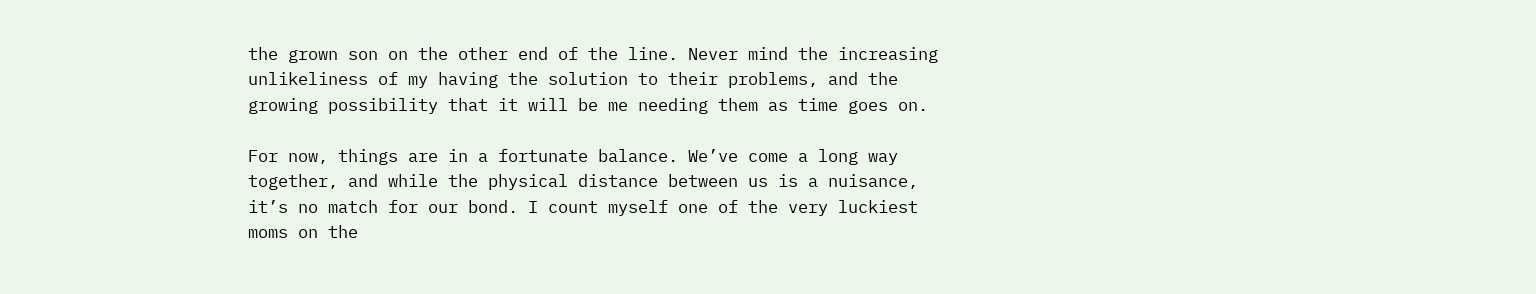the grown son on the other end of the line. Never mind the increasing unlikeliness of my having the solution to their problems, and the growing possibility that it will be me needing them as time goes on.

For now, things are in a fortunate balance. We’ve come a long way together, and while the physical distance between us is a nuisance, it’s no match for our bond. I count myself one of the very luckiest moms on the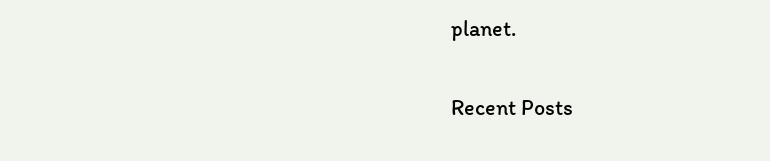planet.

Recent Posts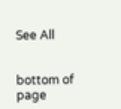See All


bottom of page